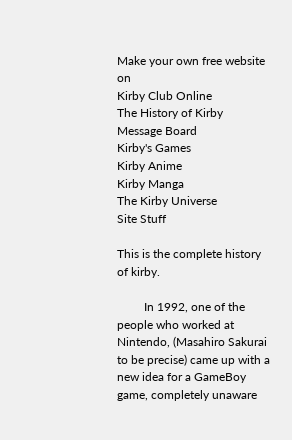Make your own free website on
Kirby Club Online
The History of Kirby
Message Board
Kirby's Games
Kirby Anime
Kirby Manga
The Kirby Universe
Site Stuff

This is the complete history of kirby.

         In 1992, one of the people who worked at Nintendo, (Masahiro Sakurai to be precise) came up with a new idea for a GameBoy game, completely unaware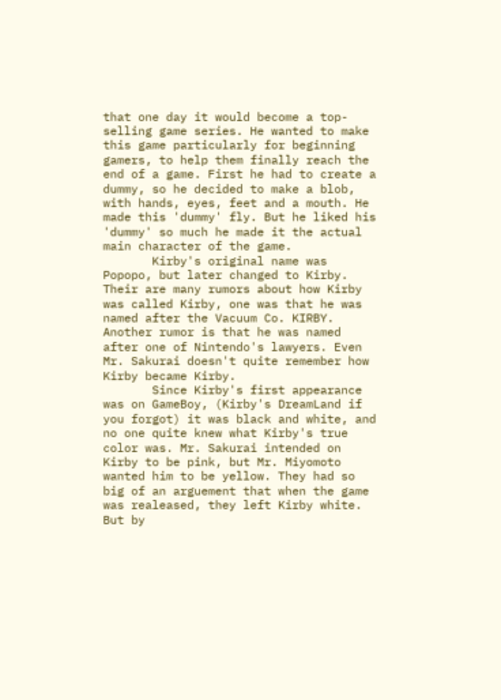that one day it would become a top-selling game series. He wanted to make this game particularly for beginning gamers, to help them finally reach the end of a game. First he had to create a dummy, so he decided to make a blob, with hands, eyes, feet and a mouth. He made this 'dummy' fly. But he liked his 'dummy' so much he made it the actual main character of the game.
       Kirby's original name was Popopo, but later changed to Kirby. Their are many rumors about how Kirby was called Kirby, one was that he was named after the Vacuum Co. KIRBY. Another rumor is that he was named after one of Nintendo's lawyers. Even Mr. Sakurai doesn't quite remember how Kirby became Kirby.
       Since Kirby's first appearance was on GameBoy, (Kirby's DreamLand if you forgot) it was black and white, and no one quite knew what Kirby's true color was. Mr. Sakurai intended on Kirby to be pink, but Mr. Miyomoto wanted him to be yellow. They had so big of an arguement that when the game was realeased, they left Kirby white. But by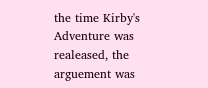the time Kirby's Adventure was realeased, the arguement was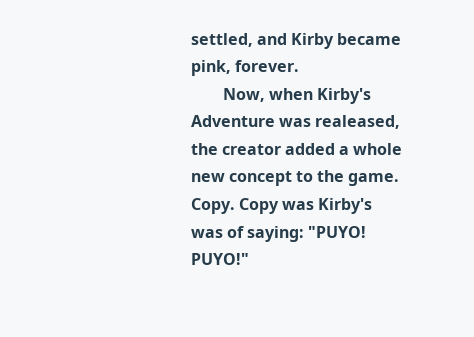settled, and Kirby became pink, forever.
        Now, when Kirby's Adventure was realeased, the creator added a whole new concept to the game. Copy. Copy was Kirby's was of saying: "PUYO! PUYO!"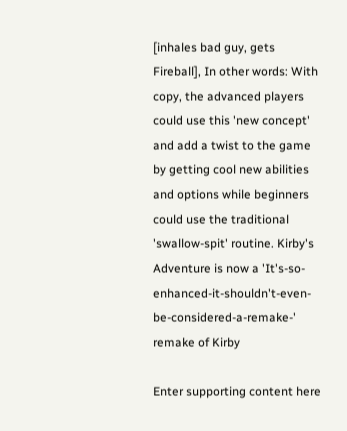[inhales bad guy, gets Fireball], In other words: With copy, the advanced players could use this 'new concept' and add a twist to the game by getting cool new abilities and options while beginners could use the traditional 'swallow-spit' routine. Kirby's Adventure is now a 'It's-so-enhanced-it-shouldn't-even-be-considered-a-remake-' remake of Kirby

Enter supporting content here